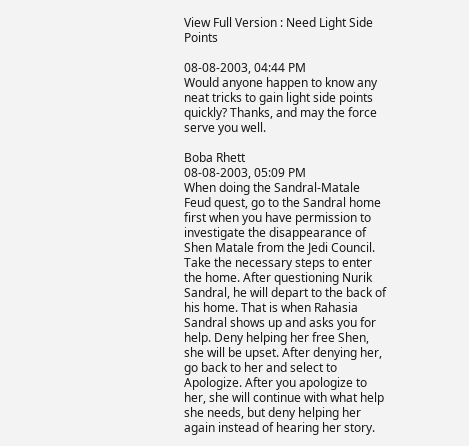View Full Version : Need Light Side Points

08-08-2003, 04:44 PM
Would anyone happen to know any neat tricks to gain light side points quickly? Thanks, and may the force serve you well.

Boba Rhett
08-08-2003, 05:09 PM
When doing the Sandral-Matale Feud quest, go to the Sandral home first when you have permission to investigate the disappearance of Shen Matale from the Jedi Council. Take the necessary steps to enter the home. After questioning Nurik Sandral, he will depart to the back of his home. That is when Rahasia Sandral shows up and asks you for help. Deny helping her free Shen, she will be upset. After denying her, go back to her and select to Apologize. After you apologize to her, she will continue with what help she needs, but deny helping her again instead of hearing her story.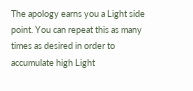The apology earns you a Light side point. You can repeat this as many times as desired in order to accumulate high Light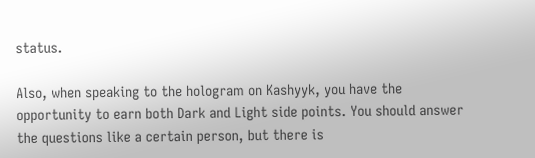status.

Also, when speaking to the hologram on Kashyyk, you have the opportunity to earn both Dark and Light side points. You should answer the questions like a certain person, but there is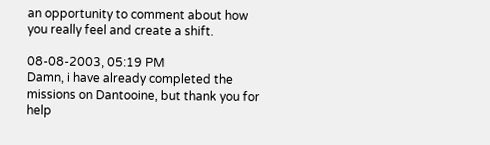an opportunity to comment about how you really feel and create a shift.

08-08-2003, 05:19 PM
Damn, i have already completed the missions on Dantooine, but thank you for help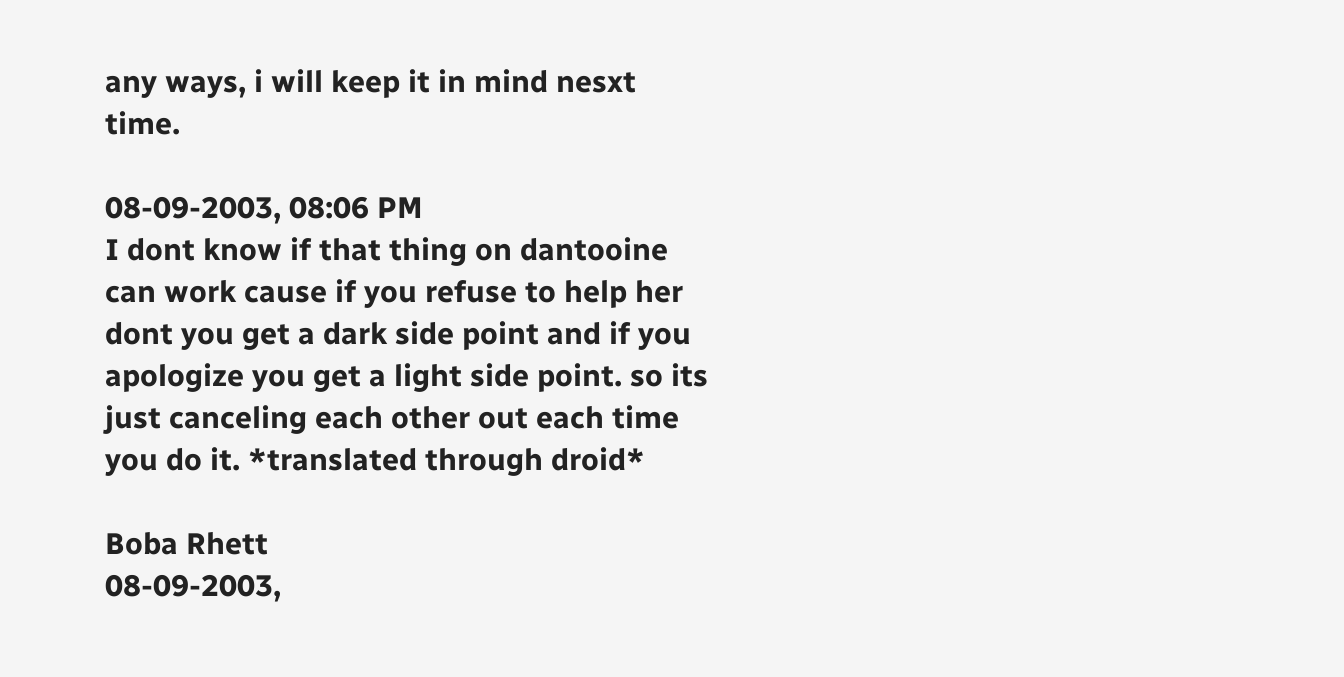any ways, i will keep it in mind nesxt time.

08-09-2003, 08:06 PM
I dont know if that thing on dantooine can work cause if you refuse to help her dont you get a dark side point and if you apologize you get a light side point. so its just canceling each other out each time you do it. *translated through droid*

Boba Rhett
08-09-2003,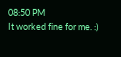08:50 PM
It worked fine for me. :)